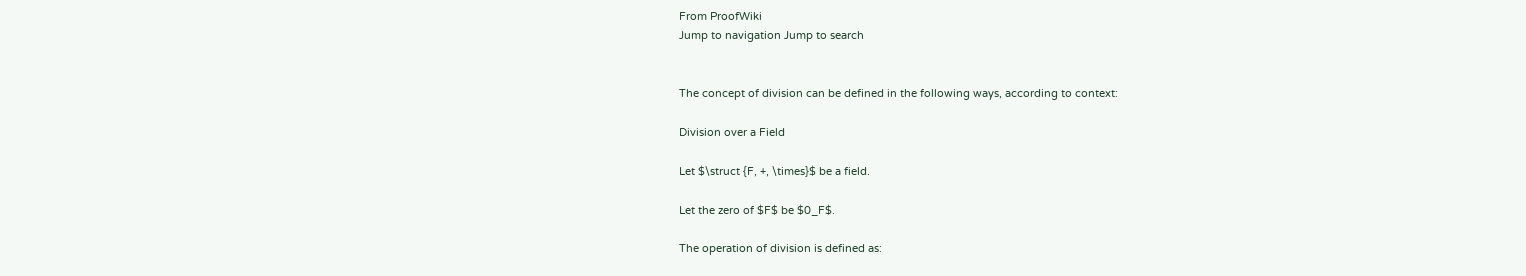From ProofWiki
Jump to navigation Jump to search


The concept of division can be defined in the following ways, according to context:

Division over a Field

Let $\struct {F, +, \times}$ be a field.

Let the zero of $F$ be $0_F$.

The operation of division is defined as: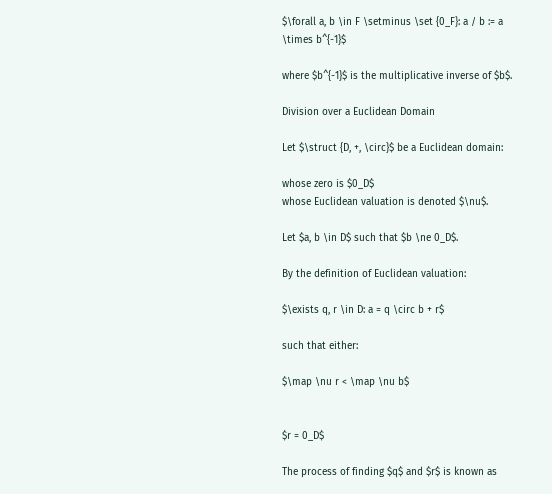$\forall a, b \in F \setminus \set {0_F}: a / b := a \times b^{-1}$

where $b^{-1}$ is the multiplicative inverse of $b$.

Division over a Euclidean Domain

Let $\struct {D, +, \circ}$ be a Euclidean domain:

whose zero is $0_D$
whose Euclidean valuation is denoted $\nu$.

Let $a, b \in D$ such that $b \ne 0_D$.

By the definition of Euclidean valuation:

$\exists q, r \in D: a = q \circ b + r$

such that either:

$\map \nu r < \map \nu b$


$r = 0_D$

The process of finding $q$ and $r$ is known as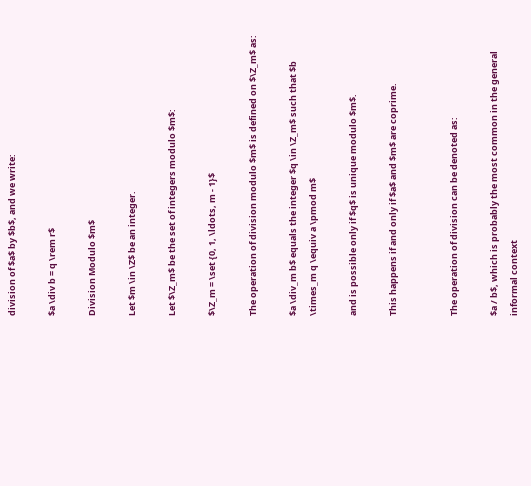division of $a$ by $b$, and we write:

$a \div b = q \rem r$

Division Modulo $m$

Let $m \in \Z$ be an integer.

Let $\Z_m$ be the set of integers modulo $m$:

$\Z_m = \set {0, 1, \ldots, m - 1}$

The operation of division modulo $m$ is defined on $\Z_m$ as:

$a \div_m b$ equals the integer $q \in \Z_m$ such that $b \times_m q \equiv a \pmod m$

and is possible only if $q$ is unique modulo $m$.

This happens if and only if $a$ and $m$ are coprime.


The operation of division can be denoted as:

$a / b$, which is probably the most common in the general informal context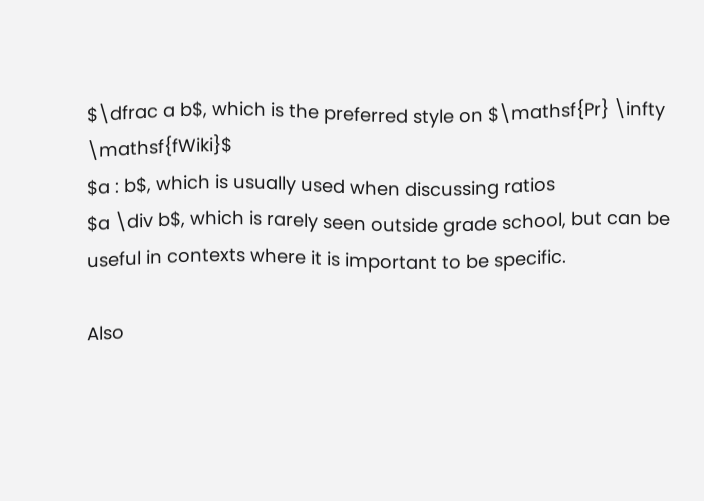$\dfrac a b$, which is the preferred style on $\mathsf{Pr} \infty \mathsf{fWiki}$
$a : b$, which is usually used when discussing ratios
$a \div b$, which is rarely seen outside grade school, but can be useful in contexts where it is important to be specific.

Also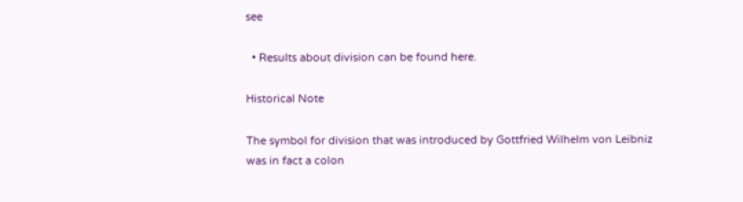see

  • Results about division can be found here.

Historical Note

The symbol for division that was introduced by Gottfried Wilhelm von Leibniz was in fact a colon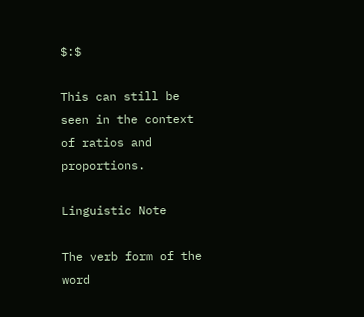$:$

This can still be seen in the context of ratios and proportions.

Linguistic Note

The verb form of the word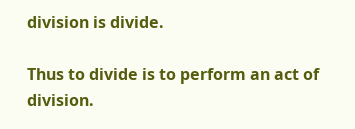division is divide.

Thus to divide is to perform an act of division.